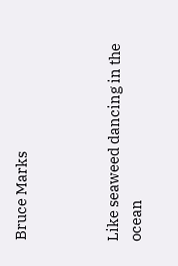Bruce Marks



Like seaweed dancing in the ocean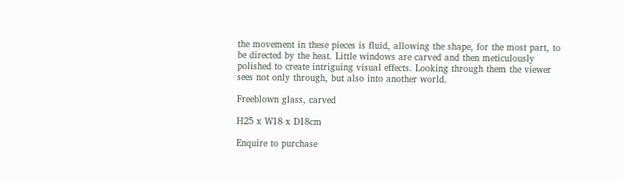the movement in these pieces is fluid, allowing the shape, for the most part, to be directed by the heat. Little windows are carved and then meticulously polished to create intriguing visual effects. Looking through them the viewer sees not only through, but also into another world.

Freeblown glass, carved

H25 x W18 x D18cm

Enquire to purchase